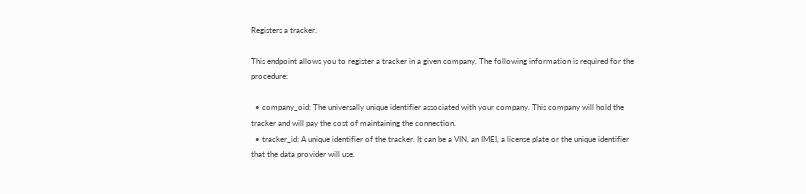Registers a tracker.

This endpoint allows you to register a tracker in a given company. The following information is required for the procedure:

  • company_oid: The universally unique identifier associated with your company. This company will hold the tracker and will pay the cost of maintaining the connection.
  • tracker_id: A unique identifier of the tracker. It can be a VIN, an IMEI, a license plate or the unique identifier that the data provider will use.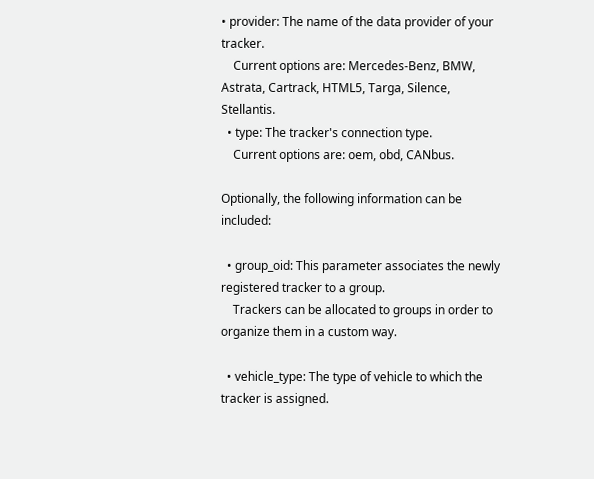• provider: The name of the data provider of your tracker.
    Current options are: Mercedes-Benz, BMW, Astrata, Cartrack, HTML5, Targa, Silence, Stellantis.
  • type: The tracker's connection type.
    Current options are: oem, obd, CANbus.

Optionally, the following information can be included:

  • group_oid: This parameter associates the newly registered tracker to a group.
    Trackers can be allocated to groups in order to organize them in a custom way.

  • vehicle_type: The type of vehicle to which the tracker is assigned.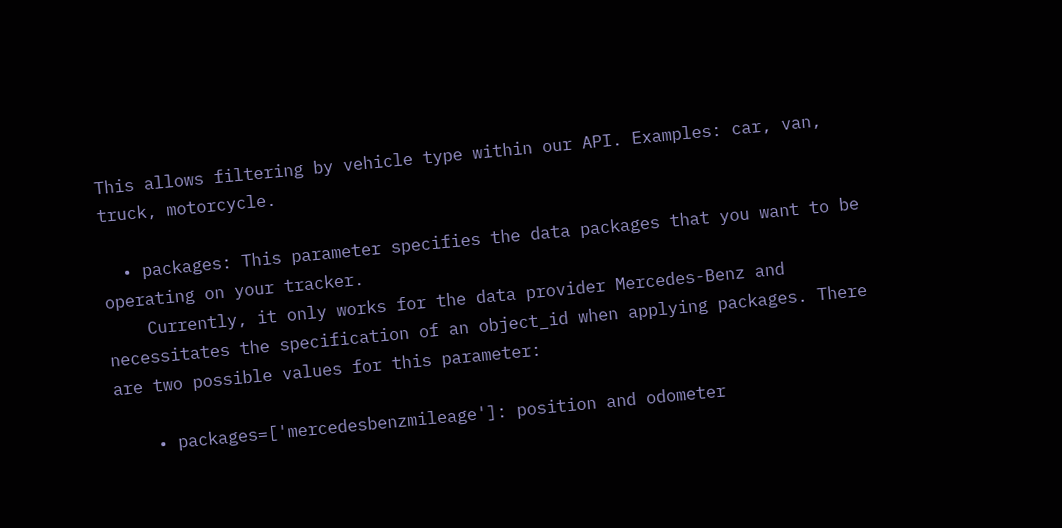This allows filtering by vehicle type within our API. Examples: car, van, truck, motorcycle.

  • packages: This parameter specifies the data packages that you want to be operating on your tracker.
    Currently, it only works for the data provider Mercedes-Benz and necessitates the specification of an object_id when applying packages. There are two possible values for this parameter:

    • packages=['mercedesbenzmileage']: position and odometer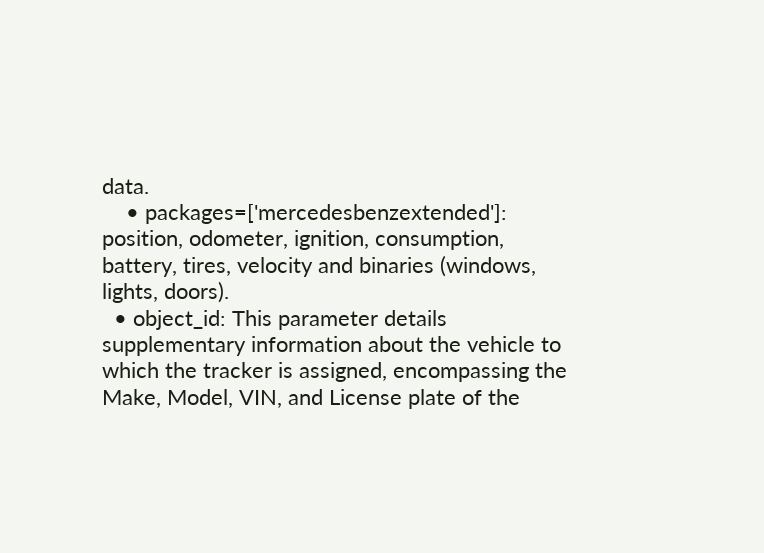data.
    • packages=['mercedesbenzextended']: position, odometer, ignition, consumption, battery, tires, velocity and binaries (windows, lights, doors).
  • object_id: This parameter details supplementary information about the vehicle to which the tracker is assigned, encompassing the Make, Model, VIN, and License plate of the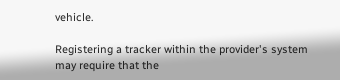vehicle.

Registering a tracker within the provider's system may require that the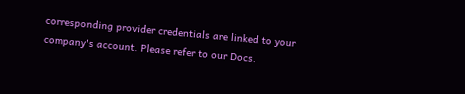corresponding provider credentials are linked to your company's account. Please refer to our Docs.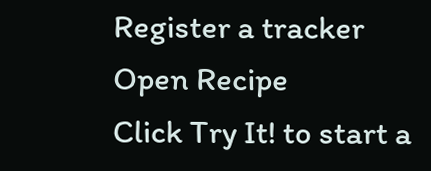Register a tracker
Open Recipe
Click Try It! to start a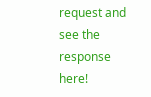request and see the response here!